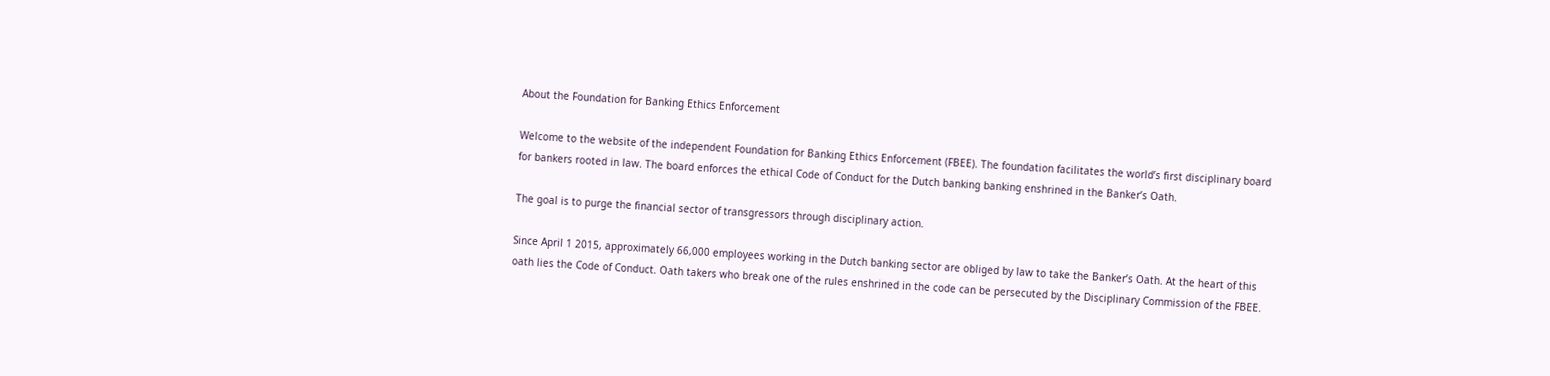About the Foundation for Banking Ethics Enforcement

Welcome to the website of the independent Foundation for Banking Ethics Enforcement (FBEE). The foundation facilitates the world’s first disciplinary board for bankers rooted in law. The board enforces the ethical Code of Conduct for the Dutch banking banking enshrined in the Banker’s Oath.

The goal is to purge the financial sector of transgressors through disciplinary action.

Since April 1 2015, approximately 66,000 employees working in the Dutch banking sector are obliged by law to take the Banker’s Oath. At the heart of this oath lies the Code of Conduct. Oath takers who break one of the rules enshrined in the code can be persecuted by the Disciplinary Commission of the FBEE.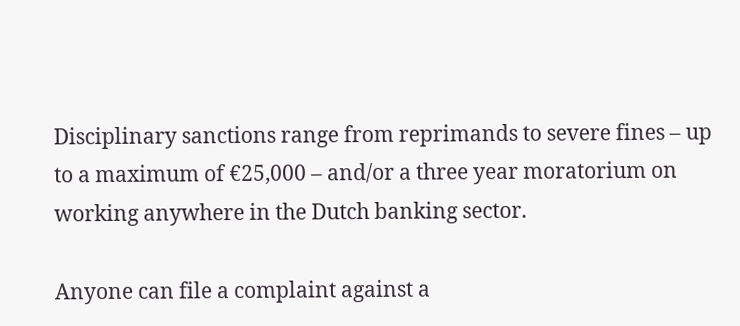Disciplinary sanctions range from reprimands to severe fines – up to a maximum of €25,000 – and/or a three year moratorium on working anywhere in the Dutch banking sector.

Anyone can file a complaint against a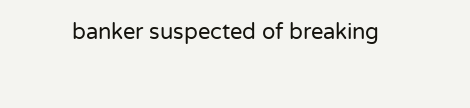banker suspected of breaking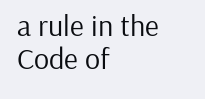a rule in the Code of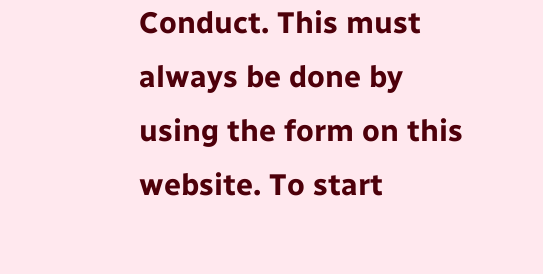Conduct. This must always be done by using the form on this website. To start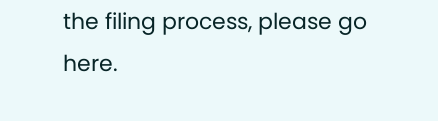the filing process, please go here.